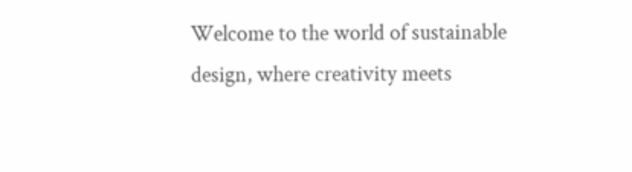Welcome to the world of sustainable design, where creativity meets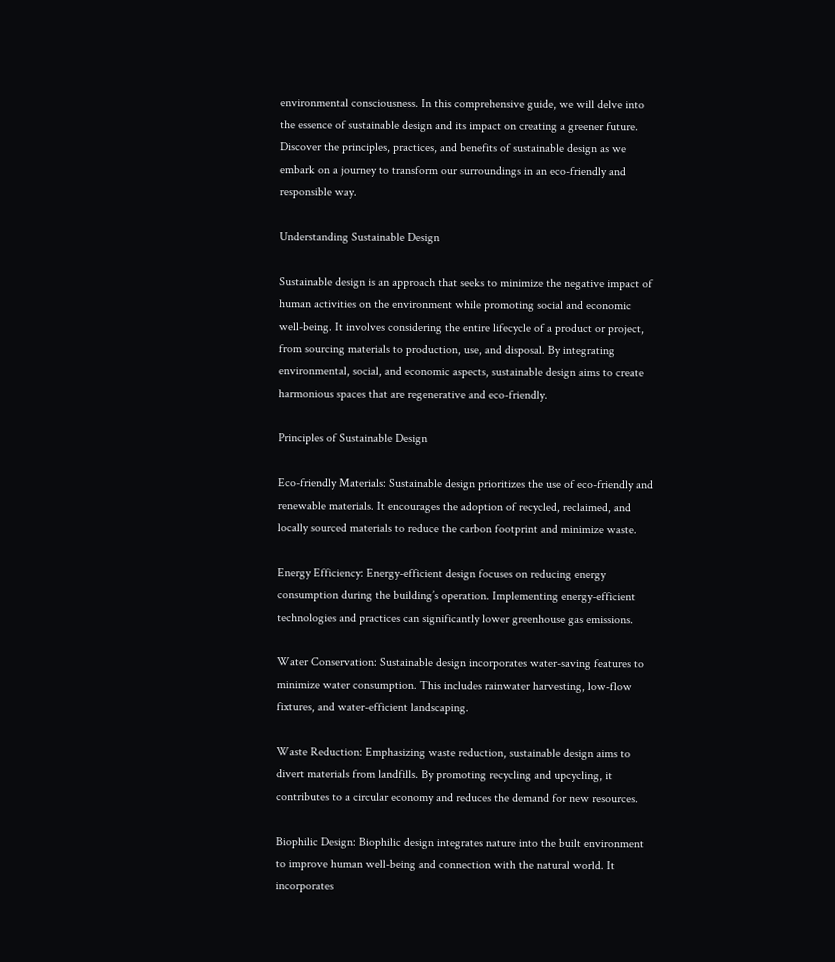environmental consciousness. In this comprehensive guide, we will delve into the essence of sustainable design and its impact on creating a greener future. Discover the principles, practices, and benefits of sustainable design as we embark on a journey to transform our surroundings in an eco-friendly and responsible way.

Understanding Sustainable Design

Sustainable design is an approach that seeks to minimize the negative impact of human activities on the environment while promoting social and economic well-being. It involves considering the entire lifecycle of a product or project, from sourcing materials to production, use, and disposal. By integrating environmental, social, and economic aspects, sustainable design aims to create harmonious spaces that are regenerative and eco-friendly.

Principles of Sustainable Design

Eco-friendly Materials: Sustainable design prioritizes the use of eco-friendly and renewable materials. It encourages the adoption of recycled, reclaimed, and locally sourced materials to reduce the carbon footprint and minimize waste.

Energy Efficiency: Energy-efficient design focuses on reducing energy consumption during the building’s operation. Implementing energy-efficient technologies and practices can significantly lower greenhouse gas emissions.

Water Conservation: Sustainable design incorporates water-saving features to minimize water consumption. This includes rainwater harvesting, low-flow fixtures, and water-efficient landscaping.

Waste Reduction: Emphasizing waste reduction, sustainable design aims to divert materials from landfills. By promoting recycling and upcycling, it contributes to a circular economy and reduces the demand for new resources.

Biophilic Design: Biophilic design integrates nature into the built environment to improve human well-being and connection with the natural world. It incorporates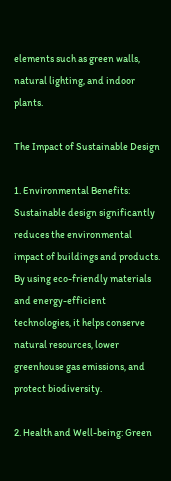elements such as green walls, natural lighting, and indoor plants.

The Impact of Sustainable Design

1. Environmental Benefits: Sustainable design significantly reduces the environmental impact of buildings and products. By using eco-friendly materials and energy-efficient technologies, it helps conserve natural resources, lower greenhouse gas emissions, and protect biodiversity.

2. Health and Well-being: Green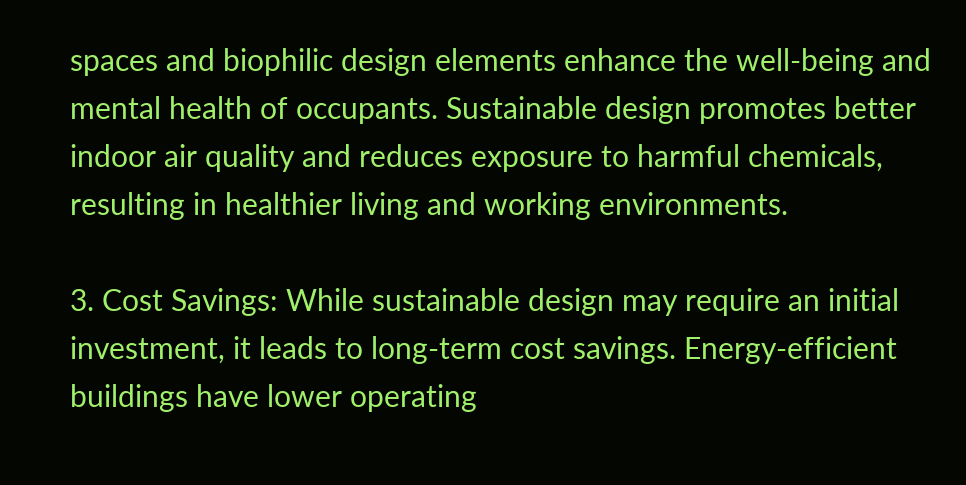spaces and biophilic design elements enhance the well-being and mental health of occupants. Sustainable design promotes better indoor air quality and reduces exposure to harmful chemicals, resulting in healthier living and working environments.

3. Cost Savings: While sustainable design may require an initial investment, it leads to long-term cost savings. Energy-efficient buildings have lower operating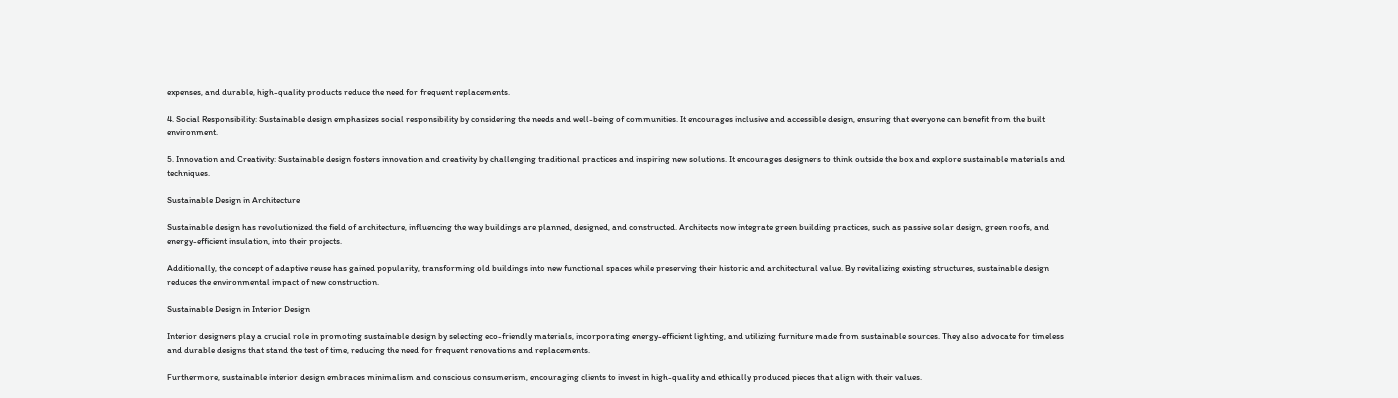expenses, and durable, high-quality products reduce the need for frequent replacements.

4. Social Responsibility: Sustainable design emphasizes social responsibility by considering the needs and well-being of communities. It encourages inclusive and accessible design, ensuring that everyone can benefit from the built environment.

5. Innovation and Creativity: Sustainable design fosters innovation and creativity by challenging traditional practices and inspiring new solutions. It encourages designers to think outside the box and explore sustainable materials and techniques.

Sustainable Design in Architecture

Sustainable design has revolutionized the field of architecture, influencing the way buildings are planned, designed, and constructed. Architects now integrate green building practices, such as passive solar design, green roofs, and energy-efficient insulation, into their projects.

Additionally, the concept of adaptive reuse has gained popularity, transforming old buildings into new functional spaces while preserving their historic and architectural value. By revitalizing existing structures, sustainable design reduces the environmental impact of new construction.

Sustainable Design in Interior Design

Interior designers play a crucial role in promoting sustainable design by selecting eco-friendly materials, incorporating energy-efficient lighting, and utilizing furniture made from sustainable sources. They also advocate for timeless and durable designs that stand the test of time, reducing the need for frequent renovations and replacements.

Furthermore, sustainable interior design embraces minimalism and conscious consumerism, encouraging clients to invest in high-quality and ethically produced pieces that align with their values.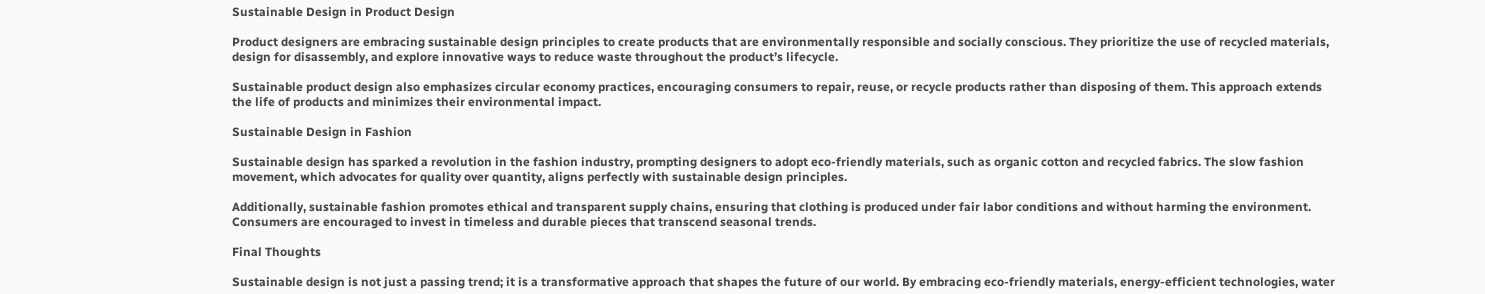Sustainable Design in Product Design

Product designers are embracing sustainable design principles to create products that are environmentally responsible and socially conscious. They prioritize the use of recycled materials, design for disassembly, and explore innovative ways to reduce waste throughout the product’s lifecycle.

Sustainable product design also emphasizes circular economy practices, encouraging consumers to repair, reuse, or recycle products rather than disposing of them. This approach extends the life of products and minimizes their environmental impact.

Sustainable Design in Fashion

Sustainable design has sparked a revolution in the fashion industry, prompting designers to adopt eco-friendly materials, such as organic cotton and recycled fabrics. The slow fashion movement, which advocates for quality over quantity, aligns perfectly with sustainable design principles.

Additionally, sustainable fashion promotes ethical and transparent supply chains, ensuring that clothing is produced under fair labor conditions and without harming the environment. Consumers are encouraged to invest in timeless and durable pieces that transcend seasonal trends.

Final Thoughts

Sustainable design is not just a passing trend; it is a transformative approach that shapes the future of our world. By embracing eco-friendly materials, energy-efficient technologies, water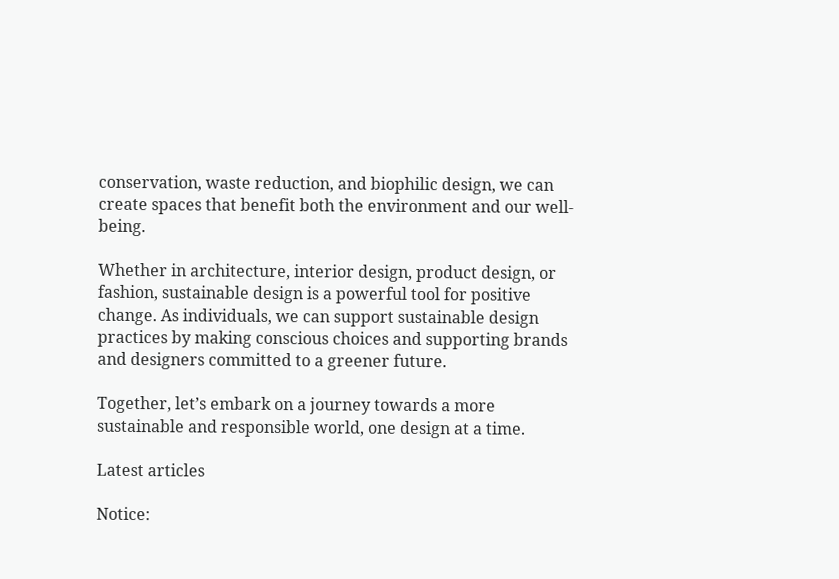conservation, waste reduction, and biophilic design, we can create spaces that benefit both the environment and our well-being.

Whether in architecture, interior design, product design, or fashion, sustainable design is a powerful tool for positive change. As individuals, we can support sustainable design practices by making conscious choices and supporting brands and designers committed to a greener future.

Together, let’s embark on a journey towards a more sustainable and responsible world, one design at a time.

Latest articles

Notice: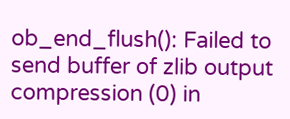ob_end_flush(): Failed to send buffer of zlib output compression (0) in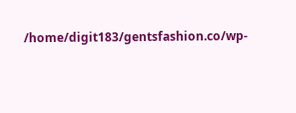/home/digit183/gentsfashion.co/wp-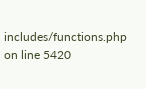includes/functions.php on line 5420